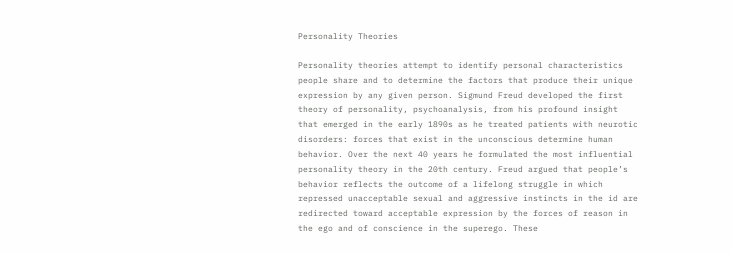Personality Theories

Personality theories attempt to identify personal characteristics people share and to determine the factors that produce their unique expression by any given person. Sigmund Freud developed the first theory of personality, psychoanalysis, from his profound insight that emerged in the early 1890s as he treated patients with neurotic disorders: forces that exist in the unconscious determine human behavior. Over the next 40 years he formulated the most influential personality theory in the 20th century. Freud argued that people’s behavior reflects the outcome of a lifelong struggle in which repressed unacceptable sexual and aggressive instincts in the id are redirected toward acceptable expression by the forces of reason in the ego and of conscience in the superego. These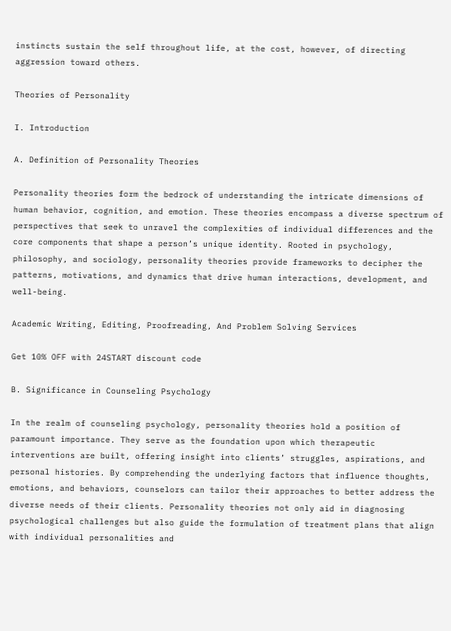instincts sustain the self throughout life, at the cost, however, of directing aggression toward others.

Theories of Personality

I. Introduction

A. Definition of Personality Theories

Personality theories form the bedrock of understanding the intricate dimensions of human behavior, cognition, and emotion. These theories encompass a diverse spectrum of perspectives that seek to unravel the complexities of individual differences and the core components that shape a person’s unique identity. Rooted in psychology, philosophy, and sociology, personality theories provide frameworks to decipher the patterns, motivations, and dynamics that drive human interactions, development, and well-being.

Academic Writing, Editing, Proofreading, And Problem Solving Services

Get 10% OFF with 24START discount code

B. Significance in Counseling Psychology

In the realm of counseling psychology, personality theories hold a position of paramount importance. They serve as the foundation upon which therapeutic interventions are built, offering insight into clients’ struggles, aspirations, and personal histories. By comprehending the underlying factors that influence thoughts, emotions, and behaviors, counselors can tailor their approaches to better address the diverse needs of their clients. Personality theories not only aid in diagnosing psychological challenges but also guide the formulation of treatment plans that align with individual personalities and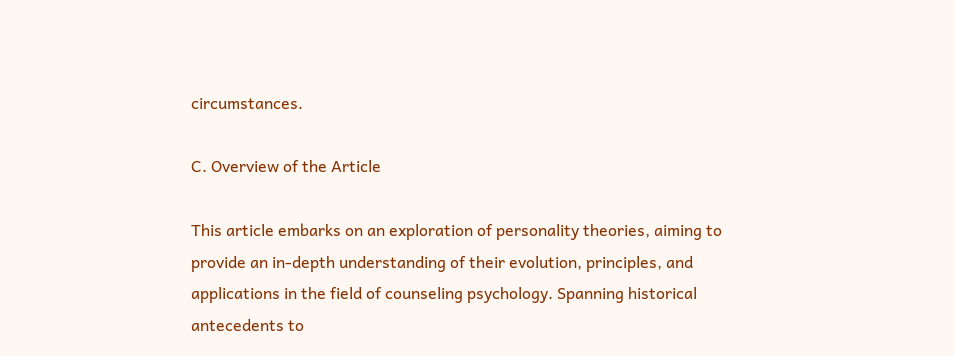circumstances.

C. Overview of the Article

This article embarks on an exploration of personality theories, aiming to provide an in-depth understanding of their evolution, principles, and applications in the field of counseling psychology. Spanning historical antecedents to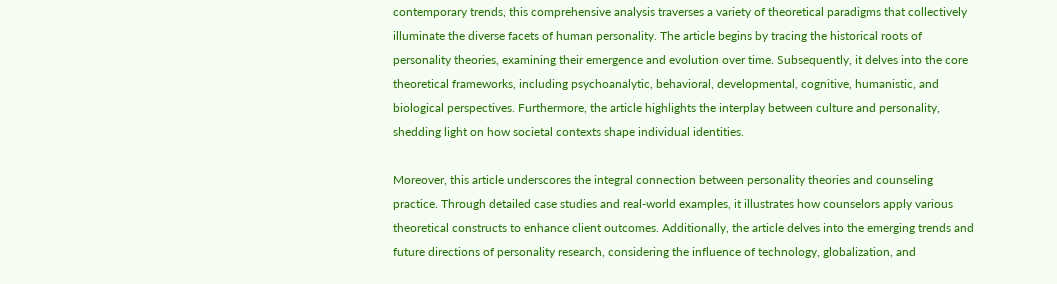contemporary trends, this comprehensive analysis traverses a variety of theoretical paradigms that collectively illuminate the diverse facets of human personality. The article begins by tracing the historical roots of personality theories, examining their emergence and evolution over time. Subsequently, it delves into the core theoretical frameworks, including psychoanalytic, behavioral, developmental, cognitive, humanistic, and biological perspectives. Furthermore, the article highlights the interplay between culture and personality, shedding light on how societal contexts shape individual identities.

Moreover, this article underscores the integral connection between personality theories and counseling practice. Through detailed case studies and real-world examples, it illustrates how counselors apply various theoretical constructs to enhance client outcomes. Additionally, the article delves into the emerging trends and future directions of personality research, considering the influence of technology, globalization, and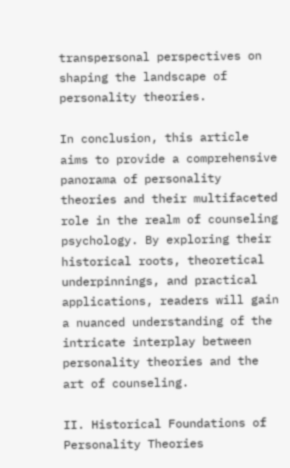transpersonal perspectives on shaping the landscape of personality theories.

In conclusion, this article aims to provide a comprehensive panorama of personality theories and their multifaceted role in the realm of counseling psychology. By exploring their historical roots, theoretical underpinnings, and practical applications, readers will gain a nuanced understanding of the intricate interplay between personality theories and the art of counseling.

II. Historical Foundations of Personality Theories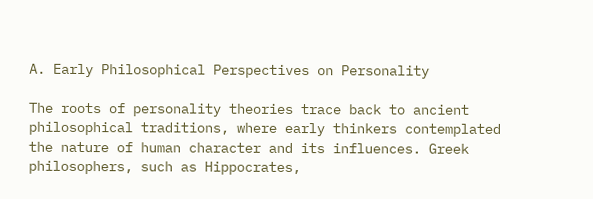A. Early Philosophical Perspectives on Personality

The roots of personality theories trace back to ancient philosophical traditions, where early thinkers contemplated the nature of human character and its influences. Greek philosophers, such as Hippocrates,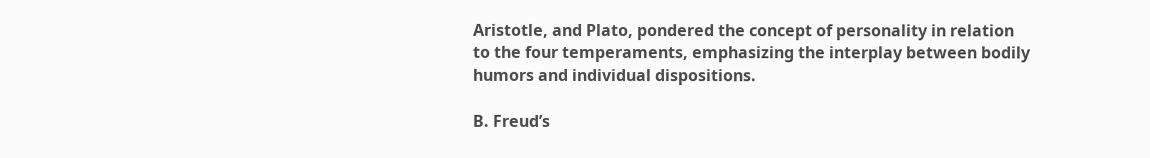Aristotle, and Plato, pondered the concept of personality in relation to the four temperaments, emphasizing the interplay between bodily humors and individual dispositions.

B. Freud’s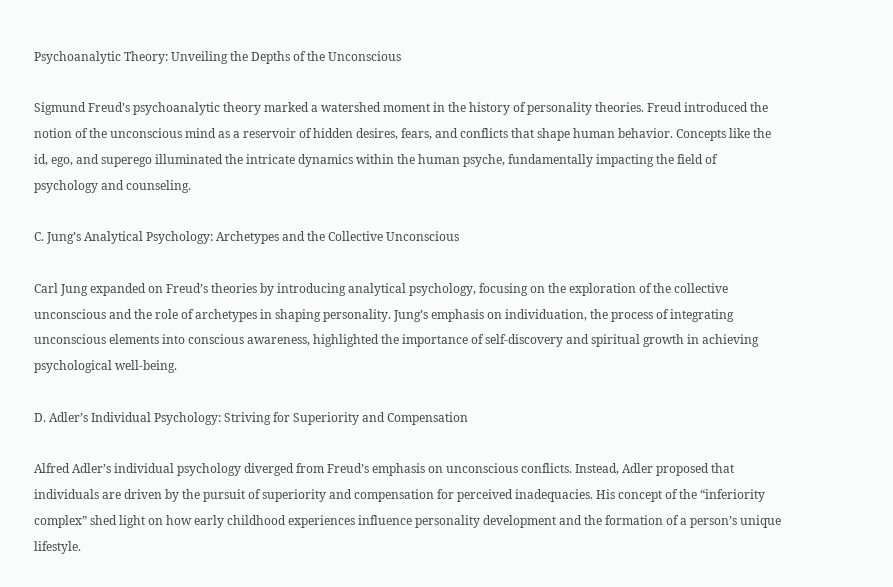Psychoanalytic Theory: Unveiling the Depths of the Unconscious

Sigmund Freud’s psychoanalytic theory marked a watershed moment in the history of personality theories. Freud introduced the notion of the unconscious mind as a reservoir of hidden desires, fears, and conflicts that shape human behavior. Concepts like the id, ego, and superego illuminated the intricate dynamics within the human psyche, fundamentally impacting the field of psychology and counseling.

C. Jung’s Analytical Psychology: Archetypes and the Collective Unconscious

Carl Jung expanded on Freud’s theories by introducing analytical psychology, focusing on the exploration of the collective unconscious and the role of archetypes in shaping personality. Jung’s emphasis on individuation, the process of integrating unconscious elements into conscious awareness, highlighted the importance of self-discovery and spiritual growth in achieving psychological well-being.

D. Adler’s Individual Psychology: Striving for Superiority and Compensation

Alfred Adler’s individual psychology diverged from Freud’s emphasis on unconscious conflicts. Instead, Adler proposed that individuals are driven by the pursuit of superiority and compensation for perceived inadequacies. His concept of the “inferiority complex” shed light on how early childhood experiences influence personality development and the formation of a person’s unique lifestyle.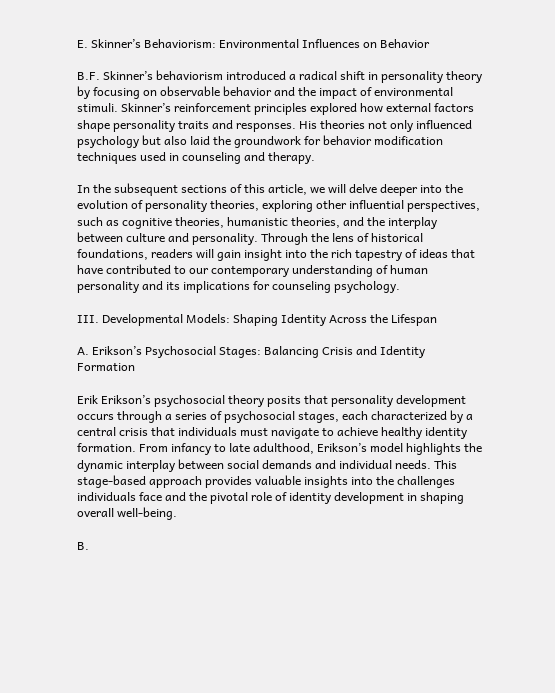E. Skinner’s Behaviorism: Environmental Influences on Behavior

B.F. Skinner’s behaviorism introduced a radical shift in personality theory by focusing on observable behavior and the impact of environmental stimuli. Skinner’s reinforcement principles explored how external factors shape personality traits and responses. His theories not only influenced psychology but also laid the groundwork for behavior modification techniques used in counseling and therapy.

In the subsequent sections of this article, we will delve deeper into the evolution of personality theories, exploring other influential perspectives, such as cognitive theories, humanistic theories, and the interplay between culture and personality. Through the lens of historical foundations, readers will gain insight into the rich tapestry of ideas that have contributed to our contemporary understanding of human personality and its implications for counseling psychology.

III. Developmental Models: Shaping Identity Across the Lifespan

A. Erikson’s Psychosocial Stages: Balancing Crisis and Identity Formation

Erik Erikson’s psychosocial theory posits that personality development occurs through a series of psychosocial stages, each characterized by a central crisis that individuals must navigate to achieve healthy identity formation. From infancy to late adulthood, Erikson’s model highlights the dynamic interplay between social demands and individual needs. This stage-based approach provides valuable insights into the challenges individuals face and the pivotal role of identity development in shaping overall well-being.

B.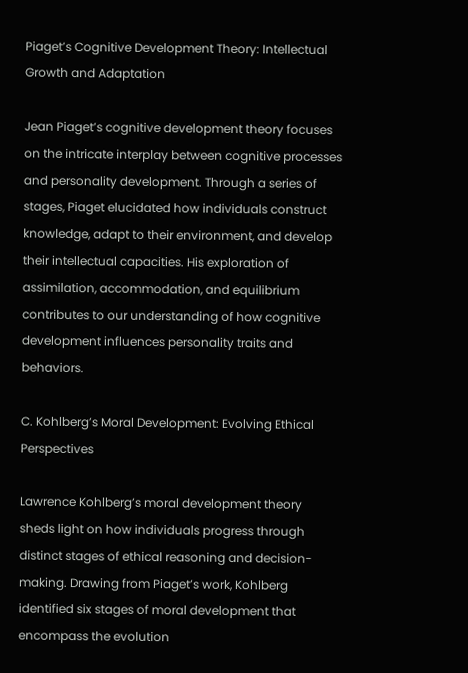Piaget’s Cognitive Development Theory: Intellectual Growth and Adaptation

Jean Piaget’s cognitive development theory focuses on the intricate interplay between cognitive processes and personality development. Through a series of stages, Piaget elucidated how individuals construct knowledge, adapt to their environment, and develop their intellectual capacities. His exploration of assimilation, accommodation, and equilibrium contributes to our understanding of how cognitive development influences personality traits and behaviors.

C. Kohlberg’s Moral Development: Evolving Ethical Perspectives

Lawrence Kohlberg’s moral development theory sheds light on how individuals progress through distinct stages of ethical reasoning and decision-making. Drawing from Piaget’s work, Kohlberg identified six stages of moral development that encompass the evolution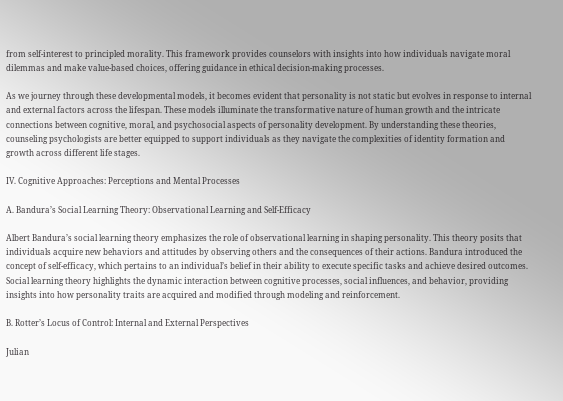from self-interest to principled morality. This framework provides counselors with insights into how individuals navigate moral dilemmas and make value-based choices, offering guidance in ethical decision-making processes.

As we journey through these developmental models, it becomes evident that personality is not static but evolves in response to internal and external factors across the lifespan. These models illuminate the transformative nature of human growth and the intricate connections between cognitive, moral, and psychosocial aspects of personality development. By understanding these theories, counseling psychologists are better equipped to support individuals as they navigate the complexities of identity formation and growth across different life stages.

IV. Cognitive Approaches: Perceptions and Mental Processes

A. Bandura’s Social Learning Theory: Observational Learning and Self-Efficacy

Albert Bandura’s social learning theory emphasizes the role of observational learning in shaping personality. This theory posits that individuals acquire new behaviors and attitudes by observing others and the consequences of their actions. Bandura introduced the concept of self-efficacy, which pertains to an individual’s belief in their ability to execute specific tasks and achieve desired outcomes. Social learning theory highlights the dynamic interaction between cognitive processes, social influences, and behavior, providing insights into how personality traits are acquired and modified through modeling and reinforcement.

B. Rotter’s Locus of Control: Internal and External Perspectives

Julian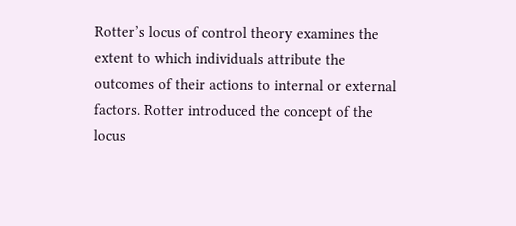Rotter’s locus of control theory examines the extent to which individuals attribute the outcomes of their actions to internal or external factors. Rotter introduced the concept of the locus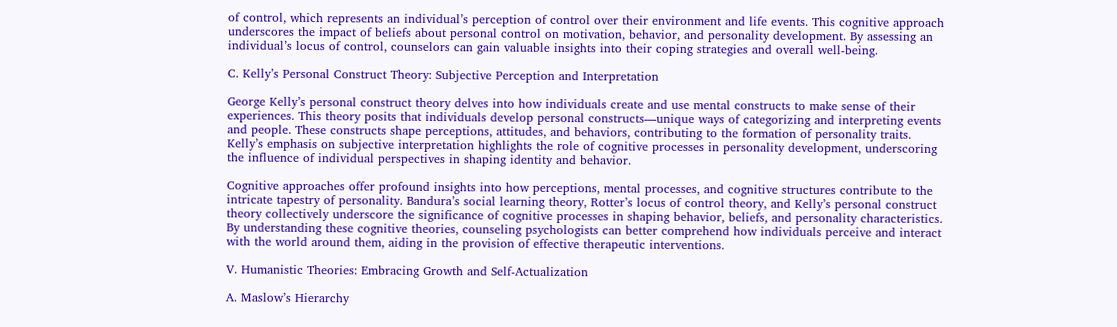of control, which represents an individual’s perception of control over their environment and life events. This cognitive approach underscores the impact of beliefs about personal control on motivation, behavior, and personality development. By assessing an individual’s locus of control, counselors can gain valuable insights into their coping strategies and overall well-being.

C. Kelly’s Personal Construct Theory: Subjective Perception and Interpretation

George Kelly’s personal construct theory delves into how individuals create and use mental constructs to make sense of their experiences. This theory posits that individuals develop personal constructs—unique ways of categorizing and interpreting events and people. These constructs shape perceptions, attitudes, and behaviors, contributing to the formation of personality traits. Kelly’s emphasis on subjective interpretation highlights the role of cognitive processes in personality development, underscoring the influence of individual perspectives in shaping identity and behavior.

Cognitive approaches offer profound insights into how perceptions, mental processes, and cognitive structures contribute to the intricate tapestry of personality. Bandura’s social learning theory, Rotter’s locus of control theory, and Kelly’s personal construct theory collectively underscore the significance of cognitive processes in shaping behavior, beliefs, and personality characteristics. By understanding these cognitive theories, counseling psychologists can better comprehend how individuals perceive and interact with the world around them, aiding in the provision of effective therapeutic interventions.

V. Humanistic Theories: Embracing Growth and Self-Actualization

A. Maslow’s Hierarchy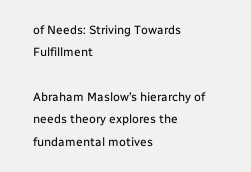of Needs: Striving Towards Fulfillment

Abraham Maslow’s hierarchy of needs theory explores the fundamental motives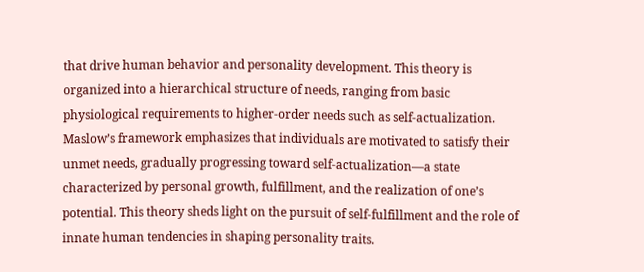that drive human behavior and personality development. This theory is organized into a hierarchical structure of needs, ranging from basic physiological requirements to higher-order needs such as self-actualization. Maslow’s framework emphasizes that individuals are motivated to satisfy their unmet needs, gradually progressing toward self-actualization—a state characterized by personal growth, fulfillment, and the realization of one’s potential. This theory sheds light on the pursuit of self-fulfillment and the role of innate human tendencies in shaping personality traits.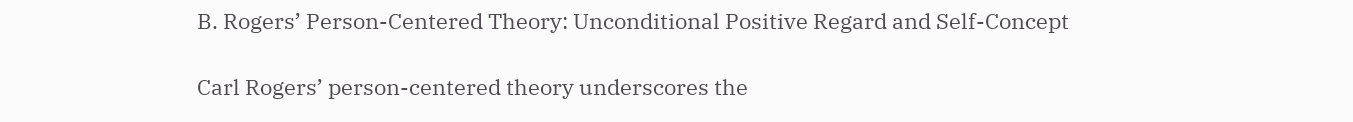B. Rogers’ Person-Centered Theory: Unconditional Positive Regard and Self-Concept

Carl Rogers’ person-centered theory underscores the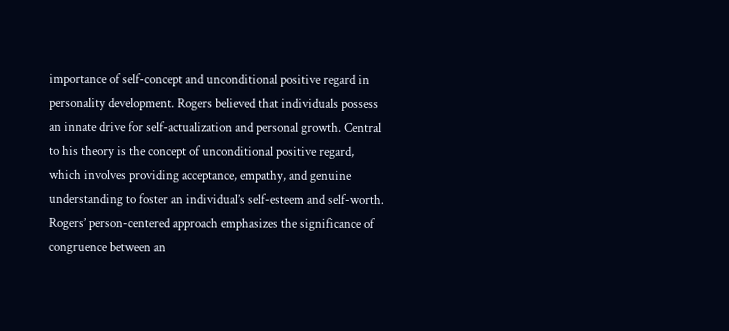importance of self-concept and unconditional positive regard in personality development. Rogers believed that individuals possess an innate drive for self-actualization and personal growth. Central to his theory is the concept of unconditional positive regard, which involves providing acceptance, empathy, and genuine understanding to foster an individual’s self-esteem and self-worth. Rogers’ person-centered approach emphasizes the significance of congruence between an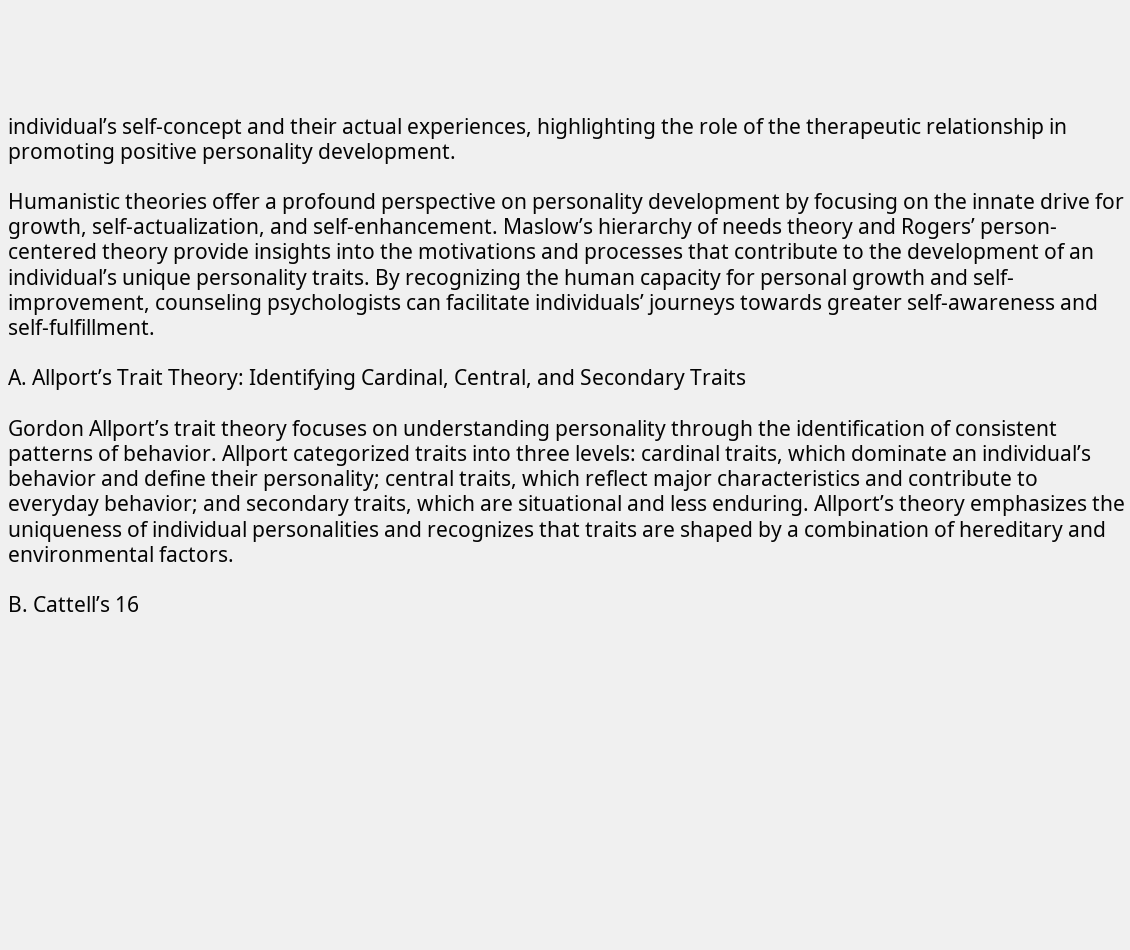individual’s self-concept and their actual experiences, highlighting the role of the therapeutic relationship in promoting positive personality development.

Humanistic theories offer a profound perspective on personality development by focusing on the innate drive for growth, self-actualization, and self-enhancement. Maslow’s hierarchy of needs theory and Rogers’ person-centered theory provide insights into the motivations and processes that contribute to the development of an individual’s unique personality traits. By recognizing the human capacity for personal growth and self-improvement, counseling psychologists can facilitate individuals’ journeys towards greater self-awareness and self-fulfillment.

A. Allport’s Trait Theory: Identifying Cardinal, Central, and Secondary Traits

Gordon Allport’s trait theory focuses on understanding personality through the identification of consistent patterns of behavior. Allport categorized traits into three levels: cardinal traits, which dominate an individual’s behavior and define their personality; central traits, which reflect major characteristics and contribute to everyday behavior; and secondary traits, which are situational and less enduring. Allport’s theory emphasizes the uniqueness of individual personalities and recognizes that traits are shaped by a combination of hereditary and environmental factors.

B. Cattell’s 16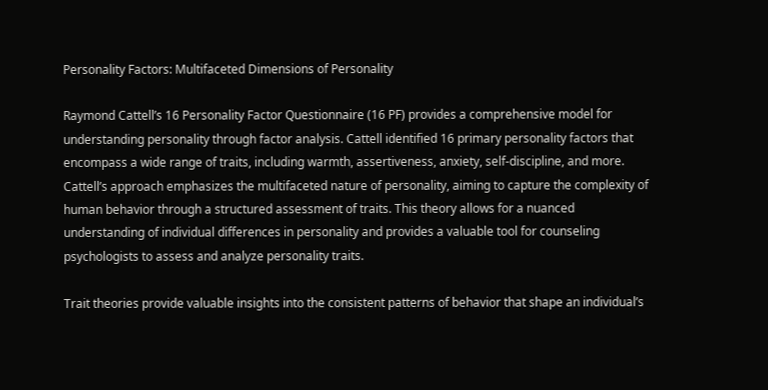Personality Factors: Multifaceted Dimensions of Personality

Raymond Cattell’s 16 Personality Factor Questionnaire (16 PF) provides a comprehensive model for understanding personality through factor analysis. Cattell identified 16 primary personality factors that encompass a wide range of traits, including warmth, assertiveness, anxiety, self-discipline, and more. Cattell’s approach emphasizes the multifaceted nature of personality, aiming to capture the complexity of human behavior through a structured assessment of traits. This theory allows for a nuanced understanding of individual differences in personality and provides a valuable tool for counseling psychologists to assess and analyze personality traits.

Trait theories provide valuable insights into the consistent patterns of behavior that shape an individual’s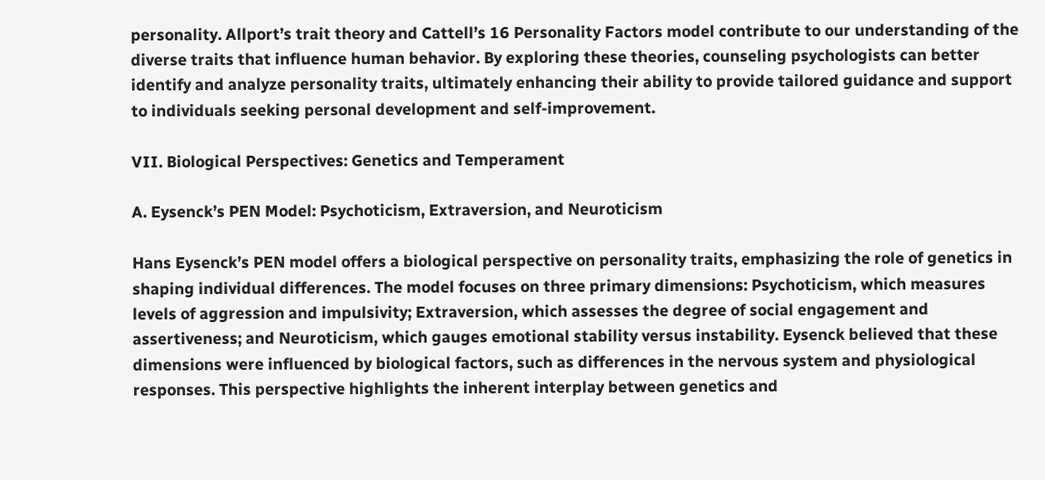personality. Allport’s trait theory and Cattell’s 16 Personality Factors model contribute to our understanding of the diverse traits that influence human behavior. By exploring these theories, counseling psychologists can better identify and analyze personality traits, ultimately enhancing their ability to provide tailored guidance and support to individuals seeking personal development and self-improvement.

VII. Biological Perspectives: Genetics and Temperament

A. Eysenck’s PEN Model: Psychoticism, Extraversion, and Neuroticism

Hans Eysenck’s PEN model offers a biological perspective on personality traits, emphasizing the role of genetics in shaping individual differences. The model focuses on three primary dimensions: Psychoticism, which measures levels of aggression and impulsivity; Extraversion, which assesses the degree of social engagement and assertiveness; and Neuroticism, which gauges emotional stability versus instability. Eysenck believed that these dimensions were influenced by biological factors, such as differences in the nervous system and physiological responses. This perspective highlights the inherent interplay between genetics and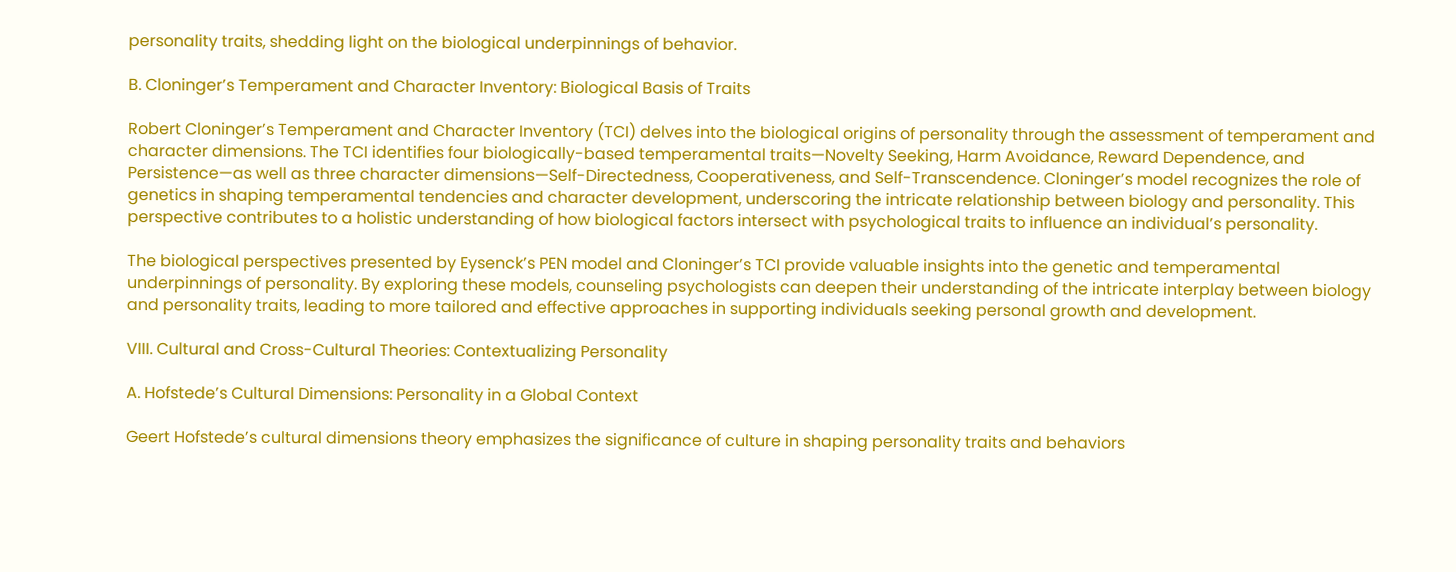personality traits, shedding light on the biological underpinnings of behavior.

B. Cloninger’s Temperament and Character Inventory: Biological Basis of Traits

Robert Cloninger’s Temperament and Character Inventory (TCI) delves into the biological origins of personality through the assessment of temperament and character dimensions. The TCI identifies four biologically-based temperamental traits—Novelty Seeking, Harm Avoidance, Reward Dependence, and Persistence—as well as three character dimensions—Self-Directedness, Cooperativeness, and Self-Transcendence. Cloninger’s model recognizes the role of genetics in shaping temperamental tendencies and character development, underscoring the intricate relationship between biology and personality. This perspective contributes to a holistic understanding of how biological factors intersect with psychological traits to influence an individual’s personality.

The biological perspectives presented by Eysenck’s PEN model and Cloninger’s TCI provide valuable insights into the genetic and temperamental underpinnings of personality. By exploring these models, counseling psychologists can deepen their understanding of the intricate interplay between biology and personality traits, leading to more tailored and effective approaches in supporting individuals seeking personal growth and development.

VIII. Cultural and Cross-Cultural Theories: Contextualizing Personality

A. Hofstede’s Cultural Dimensions: Personality in a Global Context

Geert Hofstede’s cultural dimensions theory emphasizes the significance of culture in shaping personality traits and behaviors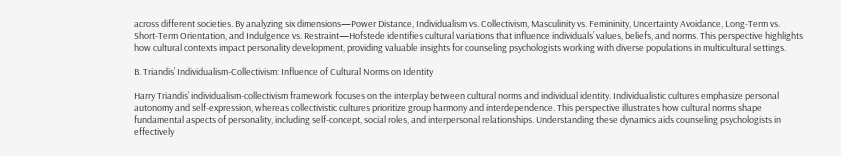across different societies. By analyzing six dimensions—Power Distance, Individualism vs. Collectivism, Masculinity vs. Femininity, Uncertainty Avoidance, Long-Term vs. Short-Term Orientation, and Indulgence vs. Restraint—Hofstede identifies cultural variations that influence individuals’ values, beliefs, and norms. This perspective highlights how cultural contexts impact personality development, providing valuable insights for counseling psychologists working with diverse populations in multicultural settings.

B. Triandis’ Individualism-Collectivism: Influence of Cultural Norms on Identity

Harry Triandis’ individualism-collectivism framework focuses on the interplay between cultural norms and individual identity. Individualistic cultures emphasize personal autonomy and self-expression, whereas collectivistic cultures prioritize group harmony and interdependence. This perspective illustrates how cultural norms shape fundamental aspects of personality, including self-concept, social roles, and interpersonal relationships. Understanding these dynamics aids counseling psychologists in effectively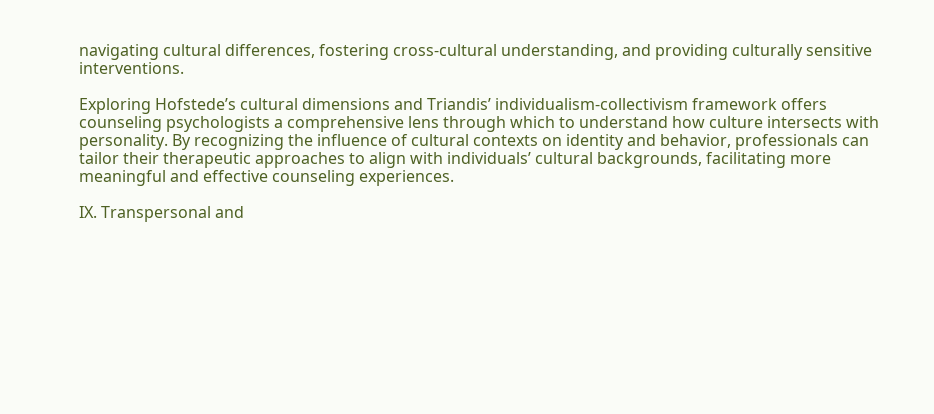navigating cultural differences, fostering cross-cultural understanding, and providing culturally sensitive interventions.

Exploring Hofstede’s cultural dimensions and Triandis’ individualism-collectivism framework offers counseling psychologists a comprehensive lens through which to understand how culture intersects with personality. By recognizing the influence of cultural contexts on identity and behavior, professionals can tailor their therapeutic approaches to align with individuals’ cultural backgrounds, facilitating more meaningful and effective counseling experiences.

IX. Transpersonal and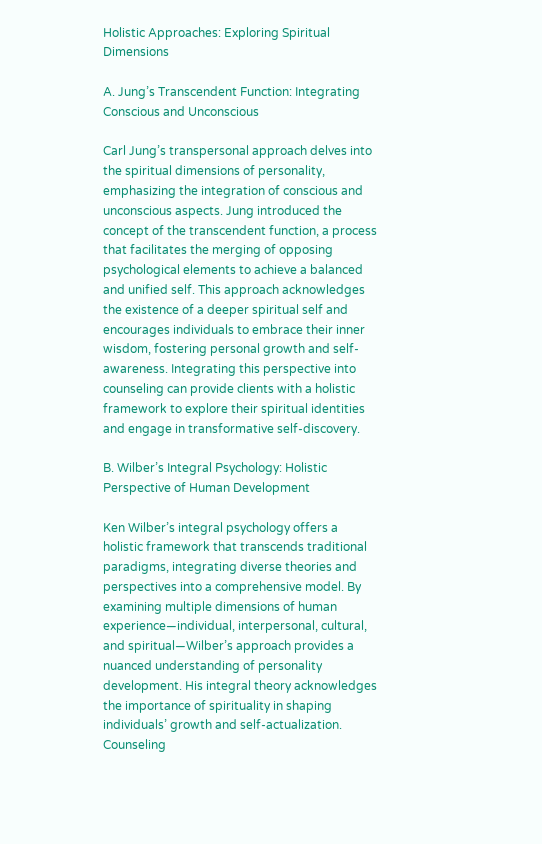Holistic Approaches: Exploring Spiritual Dimensions

A. Jung’s Transcendent Function: Integrating Conscious and Unconscious

Carl Jung’s transpersonal approach delves into the spiritual dimensions of personality, emphasizing the integration of conscious and unconscious aspects. Jung introduced the concept of the transcendent function, a process that facilitates the merging of opposing psychological elements to achieve a balanced and unified self. This approach acknowledges the existence of a deeper spiritual self and encourages individuals to embrace their inner wisdom, fostering personal growth and self-awareness. Integrating this perspective into counseling can provide clients with a holistic framework to explore their spiritual identities and engage in transformative self-discovery.

B. Wilber’s Integral Psychology: Holistic Perspective of Human Development

Ken Wilber’s integral psychology offers a holistic framework that transcends traditional paradigms, integrating diverse theories and perspectives into a comprehensive model. By examining multiple dimensions of human experience—individual, interpersonal, cultural, and spiritual—Wilber’s approach provides a nuanced understanding of personality development. His integral theory acknowledges the importance of spirituality in shaping individuals’ growth and self-actualization. Counseling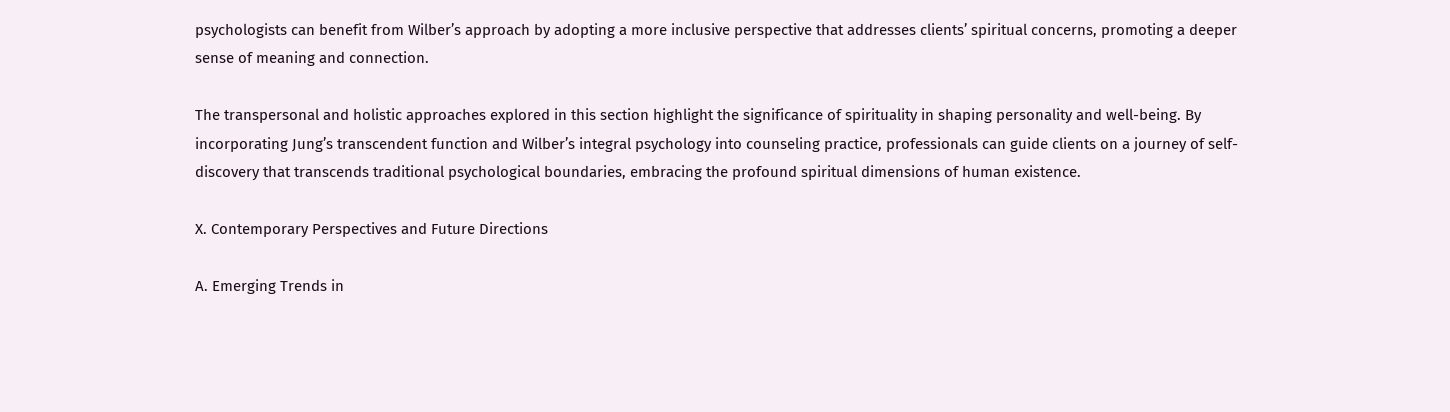psychologists can benefit from Wilber’s approach by adopting a more inclusive perspective that addresses clients’ spiritual concerns, promoting a deeper sense of meaning and connection.

The transpersonal and holistic approaches explored in this section highlight the significance of spirituality in shaping personality and well-being. By incorporating Jung’s transcendent function and Wilber’s integral psychology into counseling practice, professionals can guide clients on a journey of self-discovery that transcends traditional psychological boundaries, embracing the profound spiritual dimensions of human existence.

X. Contemporary Perspectives and Future Directions

A. Emerging Trends in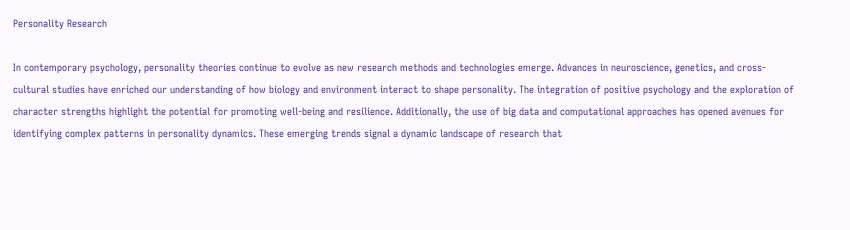Personality Research

In contemporary psychology, personality theories continue to evolve as new research methods and technologies emerge. Advances in neuroscience, genetics, and cross-cultural studies have enriched our understanding of how biology and environment interact to shape personality. The integration of positive psychology and the exploration of character strengths highlight the potential for promoting well-being and resilience. Additionally, the use of big data and computational approaches has opened avenues for identifying complex patterns in personality dynamics. These emerging trends signal a dynamic landscape of research that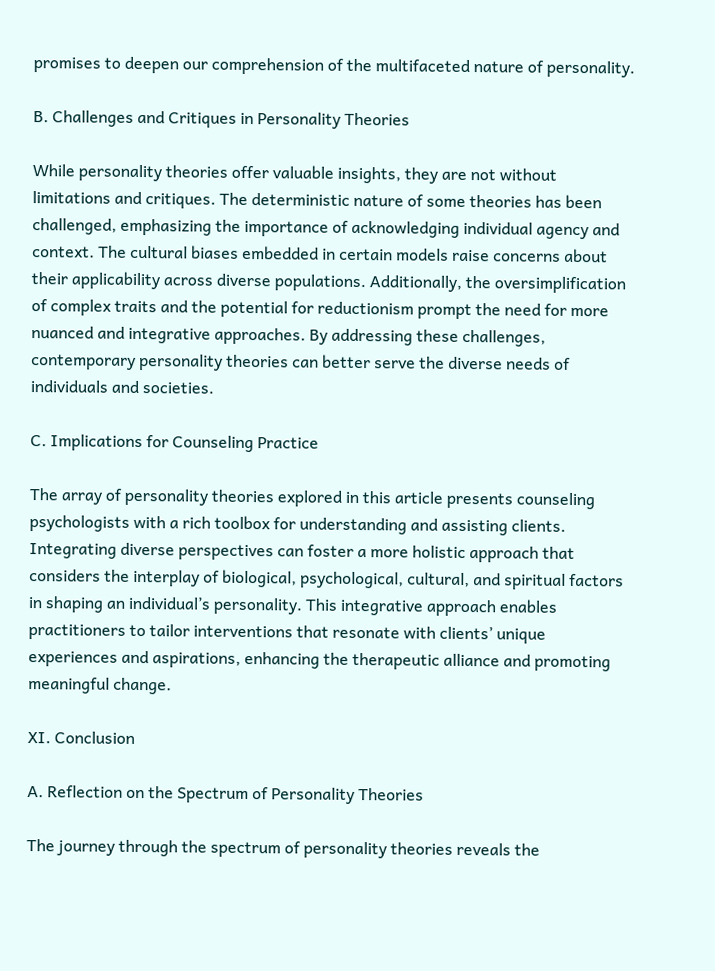promises to deepen our comprehension of the multifaceted nature of personality.

B. Challenges and Critiques in Personality Theories

While personality theories offer valuable insights, they are not without limitations and critiques. The deterministic nature of some theories has been challenged, emphasizing the importance of acknowledging individual agency and context. The cultural biases embedded in certain models raise concerns about their applicability across diverse populations. Additionally, the oversimplification of complex traits and the potential for reductionism prompt the need for more nuanced and integrative approaches. By addressing these challenges, contemporary personality theories can better serve the diverse needs of individuals and societies.

C. Implications for Counseling Practice

The array of personality theories explored in this article presents counseling psychologists with a rich toolbox for understanding and assisting clients. Integrating diverse perspectives can foster a more holistic approach that considers the interplay of biological, psychological, cultural, and spiritual factors in shaping an individual’s personality. This integrative approach enables practitioners to tailor interventions that resonate with clients’ unique experiences and aspirations, enhancing the therapeutic alliance and promoting meaningful change.

XI. Conclusion

A. Reflection on the Spectrum of Personality Theories

The journey through the spectrum of personality theories reveals the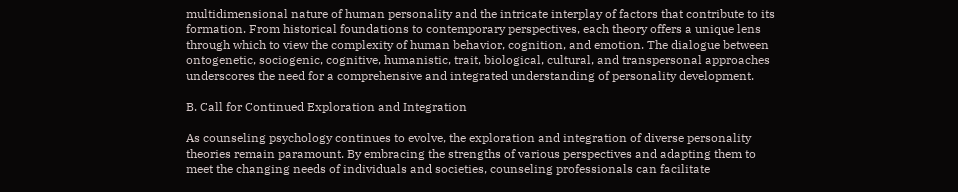multidimensional nature of human personality and the intricate interplay of factors that contribute to its formation. From historical foundations to contemporary perspectives, each theory offers a unique lens through which to view the complexity of human behavior, cognition, and emotion. The dialogue between ontogenetic, sociogenic, cognitive, humanistic, trait, biological, cultural, and transpersonal approaches underscores the need for a comprehensive and integrated understanding of personality development.

B. Call for Continued Exploration and Integration

As counseling psychology continues to evolve, the exploration and integration of diverse personality theories remain paramount. By embracing the strengths of various perspectives and adapting them to meet the changing needs of individuals and societies, counseling professionals can facilitate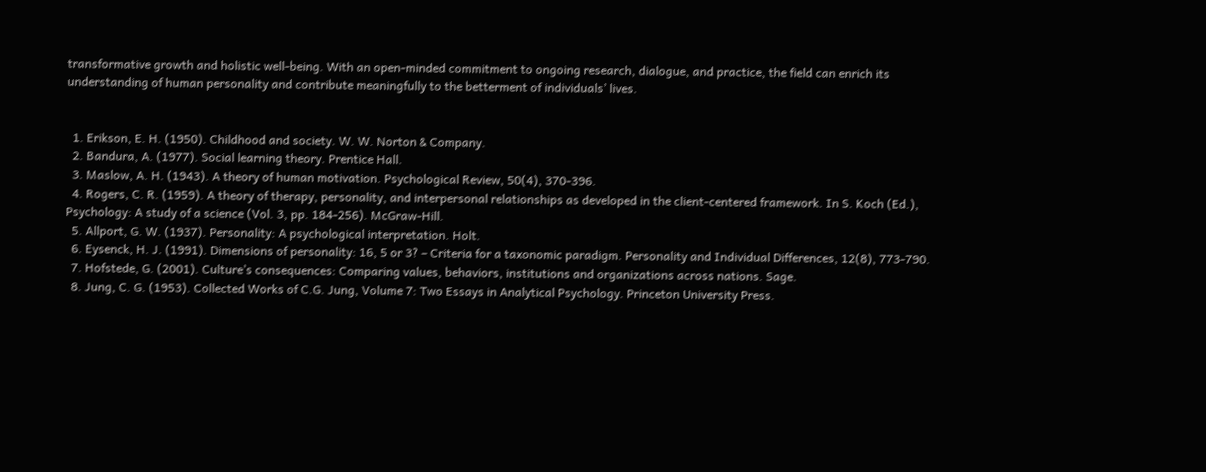transformative growth and holistic well-being. With an open-minded commitment to ongoing research, dialogue, and practice, the field can enrich its understanding of human personality and contribute meaningfully to the betterment of individuals’ lives.


  1. Erikson, E. H. (1950). Childhood and society. W. W. Norton & Company.
  2. Bandura, A. (1977). Social learning theory. Prentice Hall.
  3. Maslow, A. H. (1943). A theory of human motivation. Psychological Review, 50(4), 370-396.
  4. Rogers, C. R. (1959). A theory of therapy, personality, and interpersonal relationships as developed in the client-centered framework. In S. Koch (Ed.), Psychology: A study of a science (Vol. 3, pp. 184-256). McGraw-Hill.
  5. Allport, G. W. (1937). Personality: A psychological interpretation. Holt.
  6. Eysenck, H. J. (1991). Dimensions of personality: 16, 5 or 3? – Criteria for a taxonomic paradigm. Personality and Individual Differences, 12(8), 773-790.
  7. Hofstede, G. (2001). Culture’s consequences: Comparing values, behaviors, institutions and organizations across nations. Sage.
  8. Jung, C. G. (1953). Collected Works of C.G. Jung, Volume 7: Two Essays in Analytical Psychology. Princeton University Press.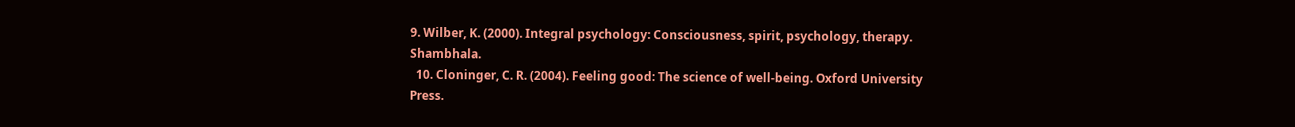9. Wilber, K. (2000). Integral psychology: Consciousness, spirit, psychology, therapy. Shambhala.
  10. Cloninger, C. R. (2004). Feeling good: The science of well-being. Oxford University Press.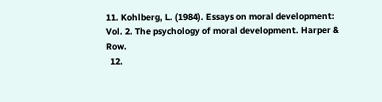11. Kohlberg, L. (1984). Essays on moral development: Vol. 2. The psychology of moral development. Harper & Row.
  12.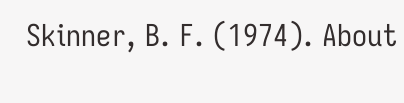Skinner, B. F. (1974). About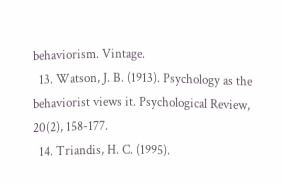behaviorism. Vintage.
  13. Watson, J. B. (1913). Psychology as the behaviorist views it. Psychological Review, 20(2), 158-177.
  14. Triandis, H. C. (1995).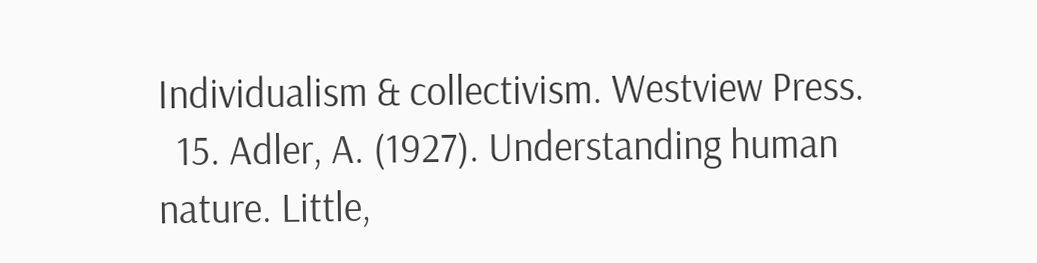Individualism & collectivism. Westview Press.
  15. Adler, A. (1927). Understanding human nature. Little,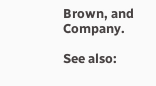Brown, and Company.

See also: